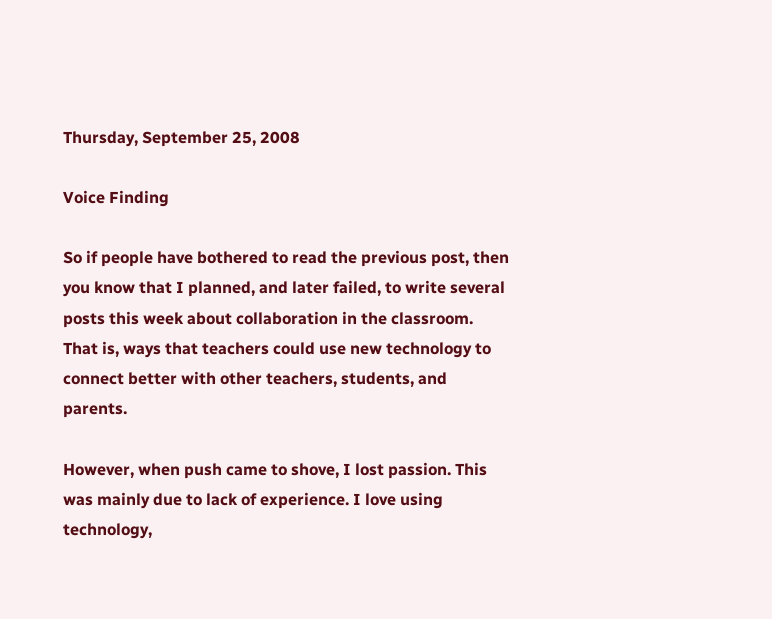Thursday, September 25, 2008

Voice Finding

So if people have bothered to read the previous post, then you know that I planned, and later failed, to write several posts this week about collaboration in the classroom. That is, ways that teachers could use new technology to connect better with other teachers, students, and parents.

However, when push came to shove, I lost passion. This was mainly due to lack of experience. I love using technology,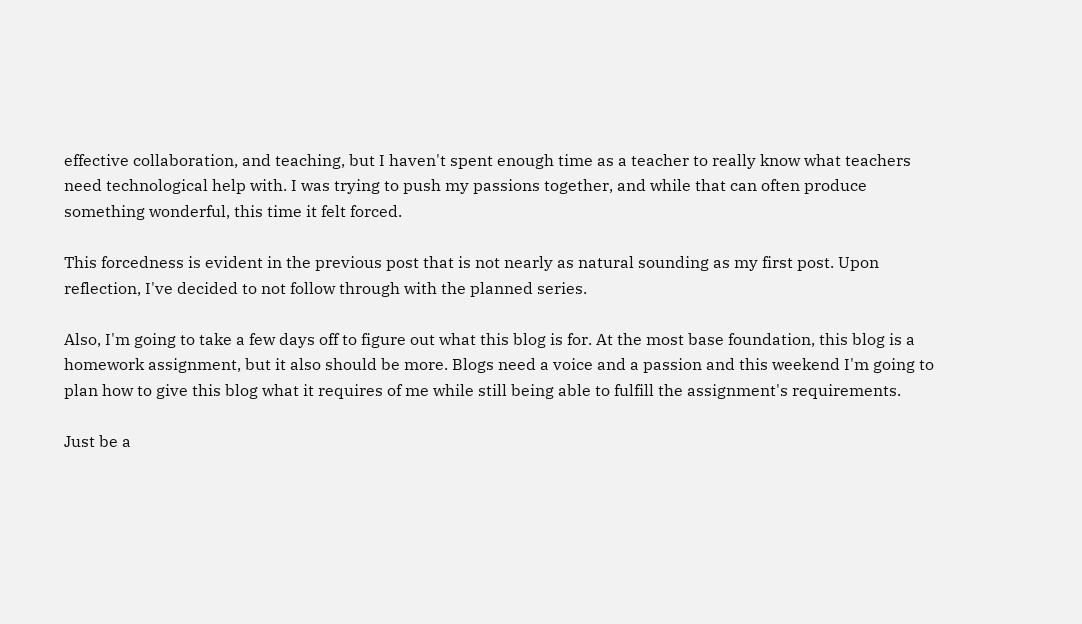effective collaboration, and teaching, but I haven't spent enough time as a teacher to really know what teachers need technological help with. I was trying to push my passions together, and while that can often produce something wonderful, this time it felt forced.

This forcedness is evident in the previous post that is not nearly as natural sounding as my first post. Upon reflection, I've decided to not follow through with the planned series.

Also, I'm going to take a few days off to figure out what this blog is for. At the most base foundation, this blog is a homework assignment, but it also should be more. Blogs need a voice and a passion and this weekend I'm going to plan how to give this blog what it requires of me while still being able to fulfill the assignment's requirements.

Just be a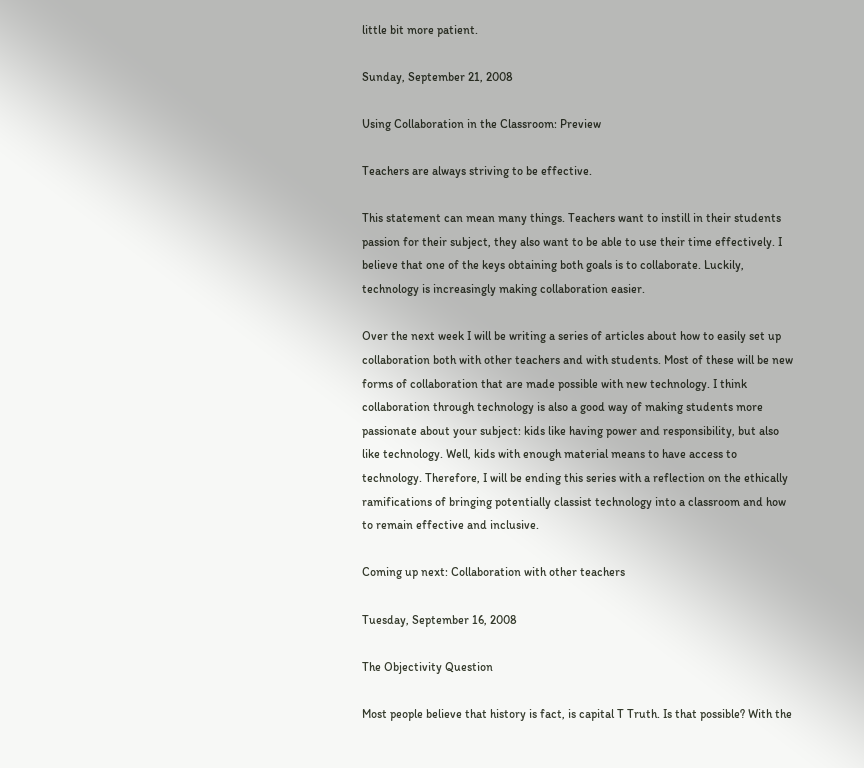little bit more patient.

Sunday, September 21, 2008

Using Collaboration in the Classroom: Preview

Teachers are always striving to be effective.

This statement can mean many things. Teachers want to instill in their students passion for their subject, they also want to be able to use their time effectively. I believe that one of the keys obtaining both goals is to collaborate. Luckily, technology is increasingly making collaboration easier.

Over the next week I will be writing a series of articles about how to easily set up collaboration both with other teachers and with students. Most of these will be new forms of collaboration that are made possible with new technology. I think collaboration through technology is also a good way of making students more passionate about your subject: kids like having power and responsibility, but also like technology. Well, kids with enough material means to have access to technology. Therefore, I will be ending this series with a reflection on the ethically ramifications of bringing potentially classist technology into a classroom and how to remain effective and inclusive.

Coming up next: Collaboration with other teachers

Tuesday, September 16, 2008

The Objectivity Question

Most people believe that history is fact, is capital T Truth. Is that possible? With the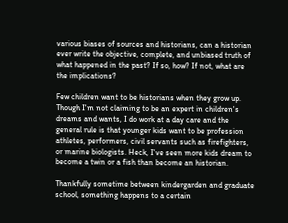various biases of sources and historians, can a historian ever write the objective, complete, and unbiased truth of what happened in the past? If so, how? If not, what are the implications?

Few children want to be historians when they grow up. Though I'm not claiming to be an expert in children's dreams and wants, I do work at a day care and the general rule is that younger kids want to be profession athletes, performers, civil servants such as firefighters, or marine biologists. Heck, I've seen more kids dream to become a twin or a fish than become an historian.

Thankfully sometime between kindergarden and graduate school, something happens to a certain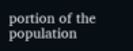portion of the population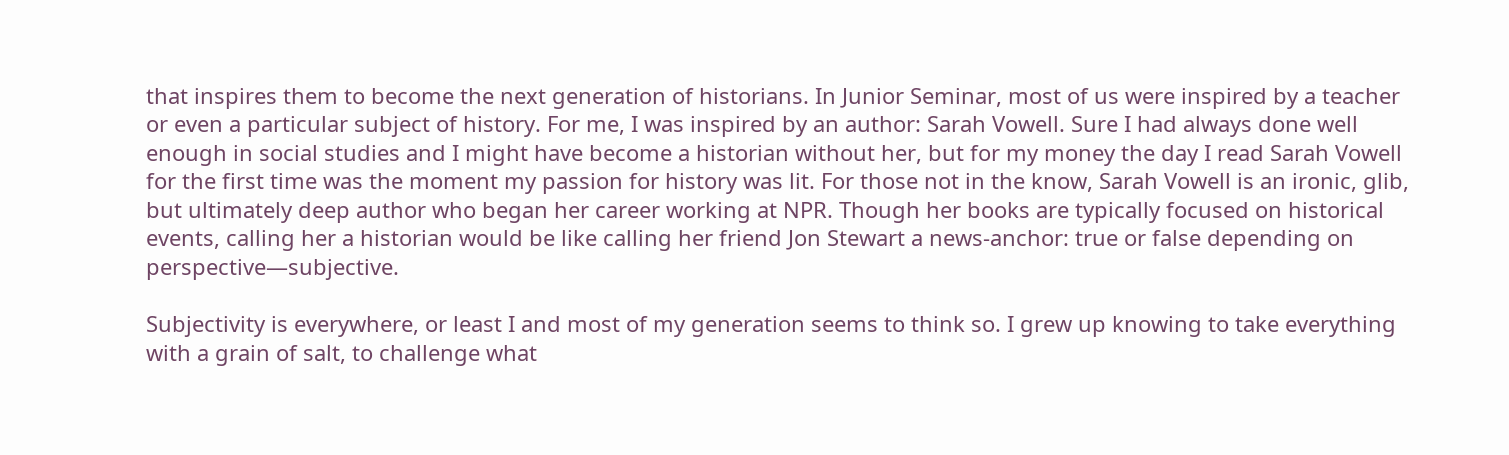that inspires them to become the next generation of historians. In Junior Seminar, most of us were inspired by a teacher or even a particular subject of history. For me, I was inspired by an author: Sarah Vowell. Sure I had always done well enough in social studies and I might have become a historian without her, but for my money the day I read Sarah Vowell for the first time was the moment my passion for history was lit. For those not in the know, Sarah Vowell is an ironic, glib, but ultimately deep author who began her career working at NPR. Though her books are typically focused on historical events, calling her a historian would be like calling her friend Jon Stewart a news-anchor: true or false depending on perspective—subjective.

Subjectivity is everywhere, or least I and most of my generation seems to think so. I grew up knowing to take everything with a grain of salt, to challenge what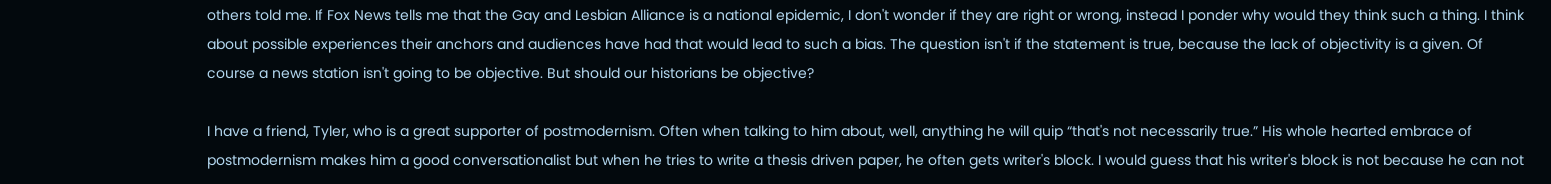others told me. If Fox News tells me that the Gay and Lesbian Alliance is a national epidemic, I don't wonder if they are right or wrong, instead I ponder why would they think such a thing. I think about possible experiences their anchors and audiences have had that would lead to such a bias. The question isn't if the statement is true, because the lack of objectivity is a given. Of course a news station isn't going to be objective. But should our historians be objective?

I have a friend, Tyler, who is a great supporter of postmodernism. Often when talking to him about, well, anything he will quip “that's not necessarily true.” His whole hearted embrace of postmodernism makes him a good conversationalist but when he tries to write a thesis driven paper, he often gets writer's block. I would guess that his writer's block is not because he can not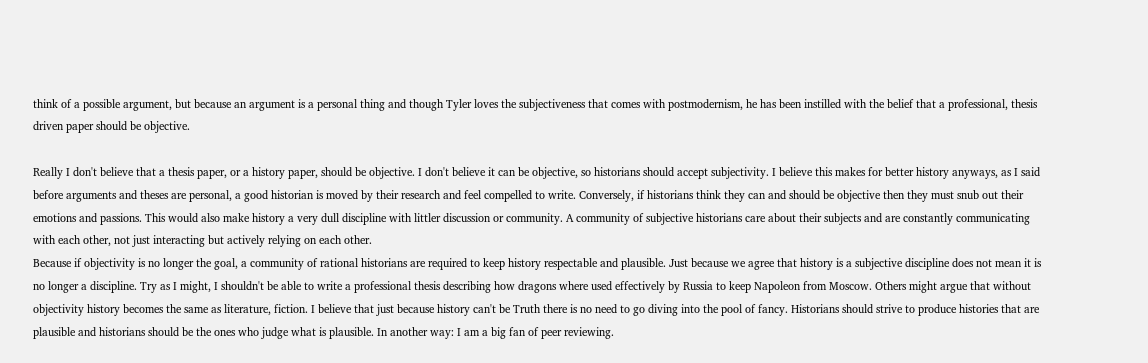think of a possible argument, but because an argument is a personal thing and though Tyler loves the subjectiveness that comes with postmodernism, he has been instilled with the belief that a professional, thesis driven paper should be objective.

Really I don't believe that a thesis paper, or a history paper, should be objective. I don't believe it can be objective, so historians should accept subjectivity. I believe this makes for better history anyways, as I said before arguments and theses are personal, a good historian is moved by their research and feel compelled to write. Conversely, if historians think they can and should be objective then they must snub out their emotions and passions. This would also make history a very dull discipline with littler discussion or community. A community of subjective historians care about their subjects and are constantly communicating with each other, not just interacting but actively relying on each other.
Because if objectivity is no longer the goal, a community of rational historians are required to keep history respectable and plausible. Just because we agree that history is a subjective discipline does not mean it is no longer a discipline. Try as I might, I shouldn't be able to write a professional thesis describing how dragons where used effectively by Russia to keep Napoleon from Moscow. Others might argue that without objectivity history becomes the same as literature, fiction. I believe that just because history can't be Truth there is no need to go diving into the pool of fancy. Historians should strive to produce histories that are plausible and historians should be the ones who judge what is plausible. In another way: I am a big fan of peer reviewing.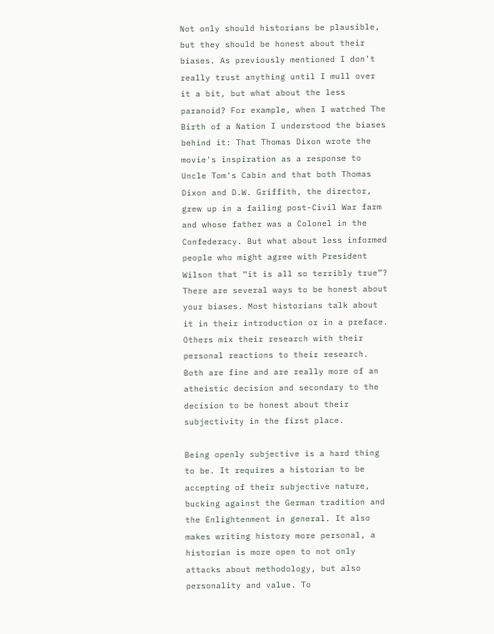Not only should historians be plausible, but they should be honest about their biases. As previously mentioned I don't really trust anything until I mull over it a bit, but what about the less paranoid? For example, when I watched The Birth of a Nation I understood the biases behind it: That Thomas Dixon wrote the movie's inspiration as a response to Uncle Tom's Cabin and that both Thomas Dixon and D.W. Griffith, the director, grew up in a failing post-Civil War farm and whose father was a Colonel in the Confederacy. But what about less informed people who might agree with President Wilson that “it is all so terribly true”? There are several ways to be honest about your biases. Most historians talk about it in their introduction or in a preface. Others mix their research with their personal reactions to their research. Both are fine and are really more of an atheistic decision and secondary to the decision to be honest about their subjectivity in the first place.

Being openly subjective is a hard thing to be. It requires a historian to be accepting of their subjective nature, bucking against the German tradition and the Enlightenment in general. It also makes writing history more personal, a historian is more open to not only attacks about methodology, but also personality and value. To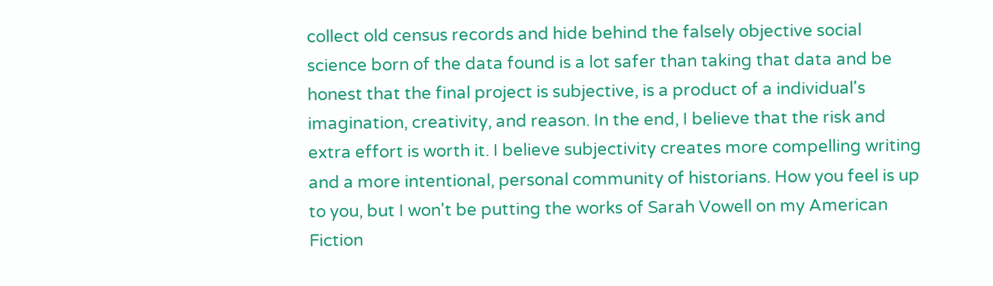collect old census records and hide behind the falsely objective social science born of the data found is a lot safer than taking that data and be honest that the final project is subjective, is a product of a individual's imagination, creativity, and reason. In the end, I believe that the risk and extra effort is worth it. I believe subjectivity creates more compelling writing and a more intentional, personal community of historians. How you feel is up to you, but I won't be putting the works of Sarah Vowell on my American Fiction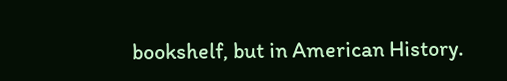bookshelf, but in American History.